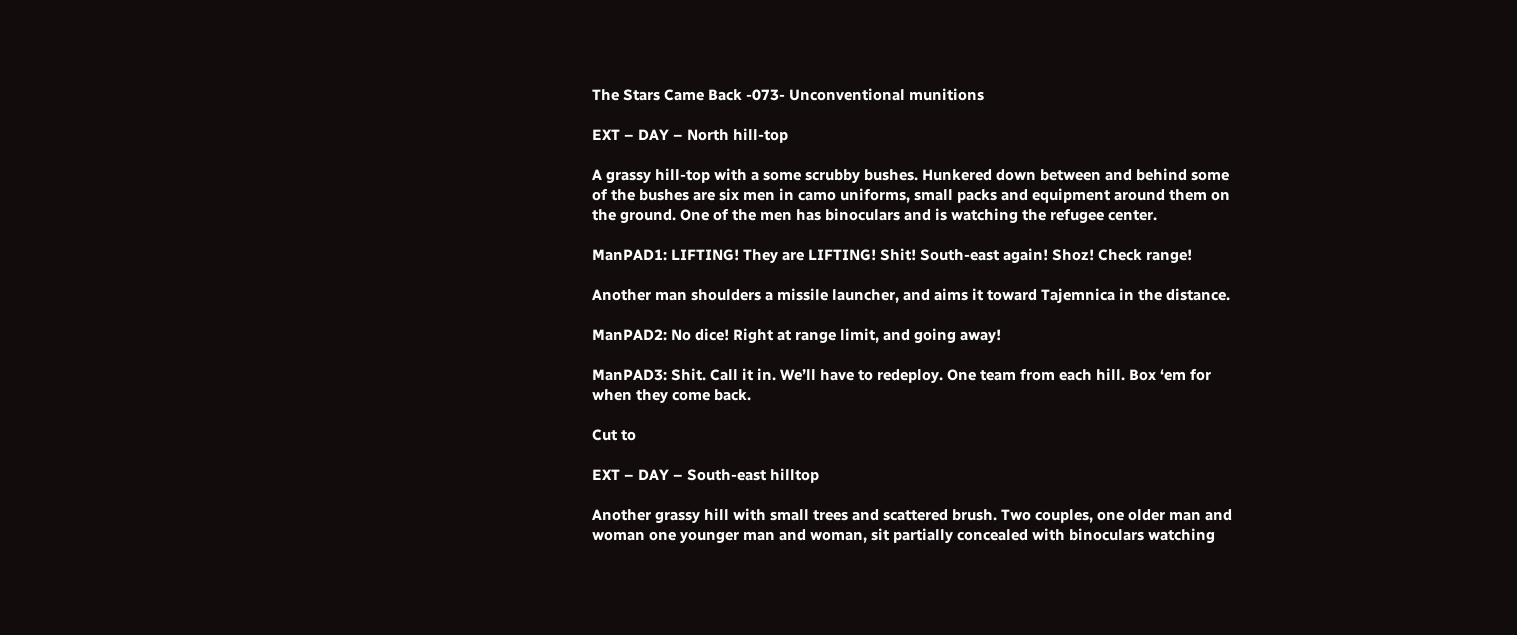The Stars Came Back -073- Unconventional munitions

EXT – DAY – North hill-top

A grassy hill-top with a some scrubby bushes. Hunkered down between and behind some of the bushes are six men in camo uniforms, small packs and equipment around them on the ground. One of the men has binoculars and is watching the refugee center.

ManPAD1: LIFTING! They are LIFTING! Shit! South-east again! Shoz! Check range!

Another man shoulders a missile launcher, and aims it toward Tajemnica in the distance.

ManPAD2: No dice! Right at range limit, and going away!

ManPAD3: Shit. Call it in. We’ll have to redeploy. One team from each hill. Box ‘em for when they come back.

Cut to

EXT – DAY – South-east hilltop

Another grassy hill with small trees and scattered brush. Two couples, one older man and woman one younger man and woman, sit partially concealed with binoculars watching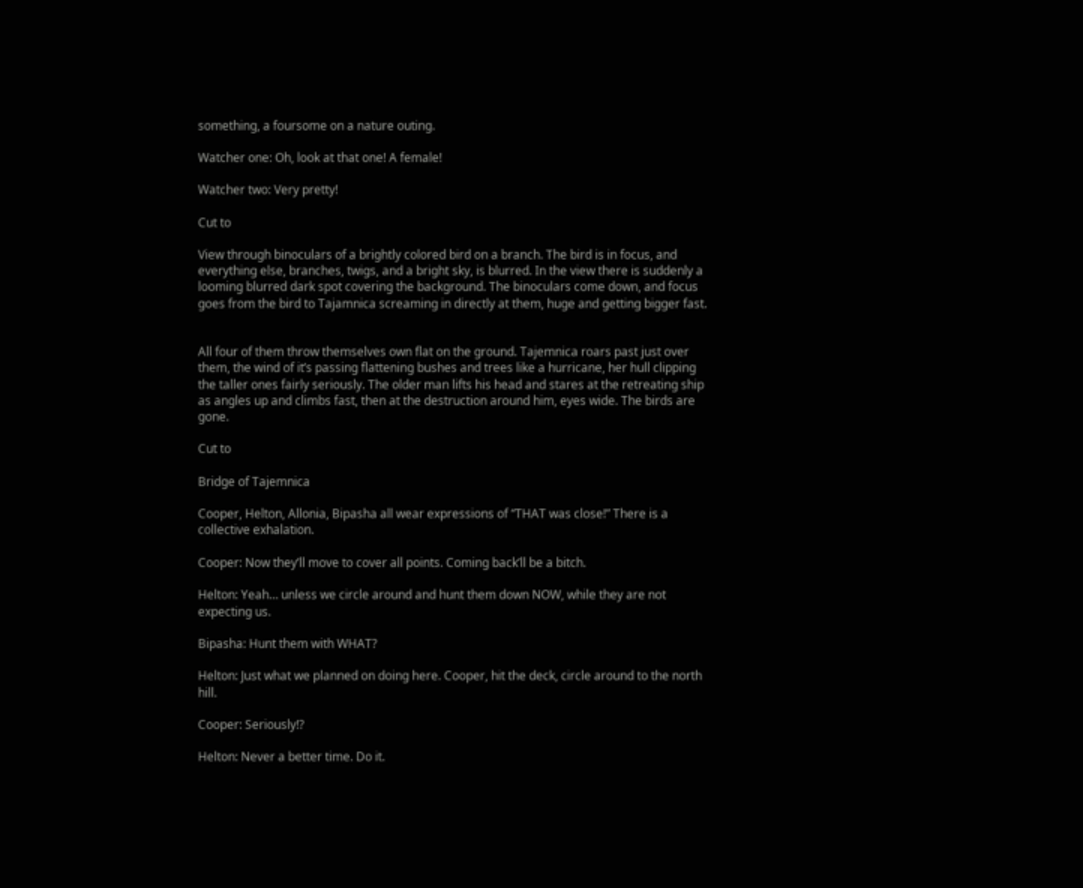something, a foursome on a nature outing.

Watcher one: Oh, look at that one! A female!

Watcher two: Very pretty!

Cut to

View through binoculars of a brightly colored bird on a branch. The bird is in focus, and everything else, branches, twigs, and a bright sky, is blurred. In the view there is suddenly a looming blurred dark spot covering the background. The binoculars come down, and focus goes from the bird to Tajamnica screaming in directly at them, huge and getting bigger fast.


All four of them throw themselves own flat on the ground. Tajemnica roars past just over them, the wind of it’s passing flattening bushes and trees like a hurricane, her hull clipping the taller ones fairly seriously. The older man lifts his head and stares at the retreating ship as angles up and climbs fast, then at the destruction around him, eyes wide. The birds are gone.

Cut to

Bridge of Tajemnica

Cooper, Helton, Allonia, Bipasha all wear expressions of “THAT was close!” There is a collective exhalation.

Cooper: Now they’ll move to cover all points. Coming back’ll be a bitch.

Helton: Yeah… unless we circle around and hunt them down NOW, while they are not expecting us.

Bipasha: Hunt them with WHAT?

Helton: Just what we planned on doing here. Cooper, hit the deck, circle around to the north hill.

Cooper: Seriously!?

Helton: Never a better time. Do it.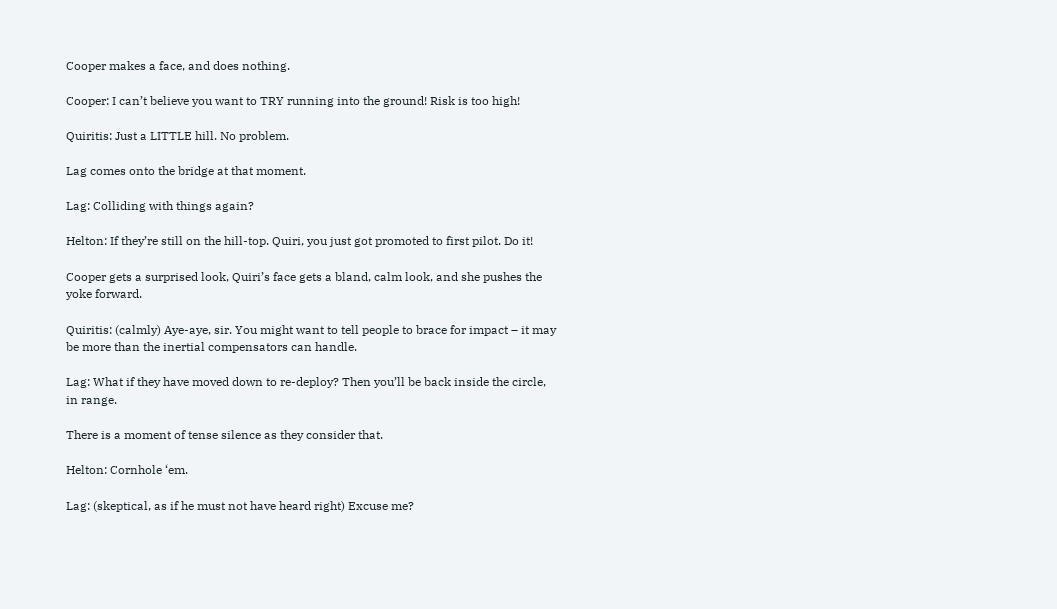Cooper makes a face, and does nothing.

Cooper: I can’t believe you want to TRY running into the ground! Risk is too high!

Quiritis: Just a LITTLE hill. No problem.

Lag comes onto the bridge at that moment.

Lag: Colliding with things again?

Helton: If they’re still on the hill-top. Quiri, you just got promoted to first pilot. Do it!

Cooper gets a surprised look, Quiri’s face gets a bland, calm look, and she pushes the yoke forward.

Quiritis: (calmly) Aye-aye, sir. You might want to tell people to brace for impact – it may be more than the inertial compensators can handle.

Lag: What if they have moved down to re-deploy? Then you’ll be back inside the circle, in range.

There is a moment of tense silence as they consider that.

Helton: Cornhole ‘em.

Lag: (skeptical, as if he must not have heard right) Excuse me?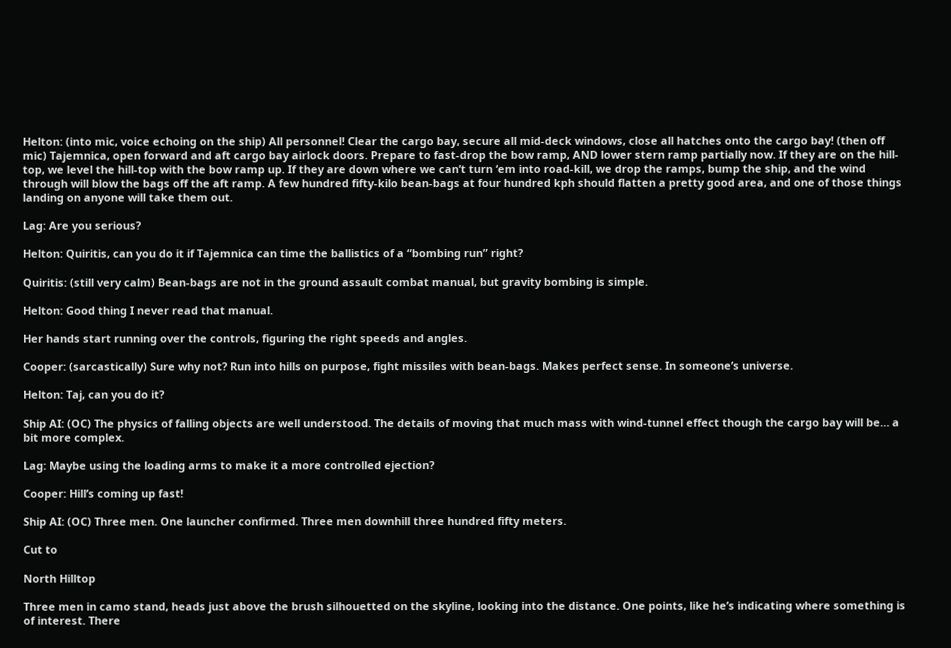Helton: (into mic, voice echoing on the ship) All personnel! Clear the cargo bay, secure all mid-deck windows, close all hatches onto the cargo bay! (then off mic) Tajemnica, open forward and aft cargo bay airlock doors. Prepare to fast-drop the bow ramp, AND lower stern ramp partially now. If they are on the hill-top, we level the hill-top with the bow ramp up. If they are down where we can’t turn ‘em into road-kill, we drop the ramps, bump the ship, and the wind through will blow the bags off the aft ramp. A few hundred fifty-kilo bean-bags at four hundred kph should flatten a pretty good area, and one of those things landing on anyone will take them out.

Lag: Are you serious?

Helton: Quiritis, can you do it if Tajemnica can time the ballistics of a “bombing run” right?

Quiritis: (still very calm) Bean-bags are not in the ground assault combat manual, but gravity bombing is simple.

Helton: Good thing I never read that manual.

Her hands start running over the controls, figuring the right speeds and angles.

Cooper: (sarcastically) Sure why not? Run into hills on purpose, fight missiles with bean-bags. Makes perfect sense. In someone’s universe.

Helton: Taj, can you do it?

Ship AI: (OC) The physics of falling objects are well understood. The details of moving that much mass with wind-tunnel effect though the cargo bay will be… a bit more complex.

Lag: Maybe using the loading arms to make it a more controlled ejection?

Cooper: Hill’s coming up fast!

Ship AI: (OC) Three men. One launcher confirmed. Three men downhill three hundred fifty meters.

Cut to

North Hilltop

Three men in camo stand, heads just above the brush silhouetted on the skyline, looking into the distance. One points, like he’s indicating where something is of interest. There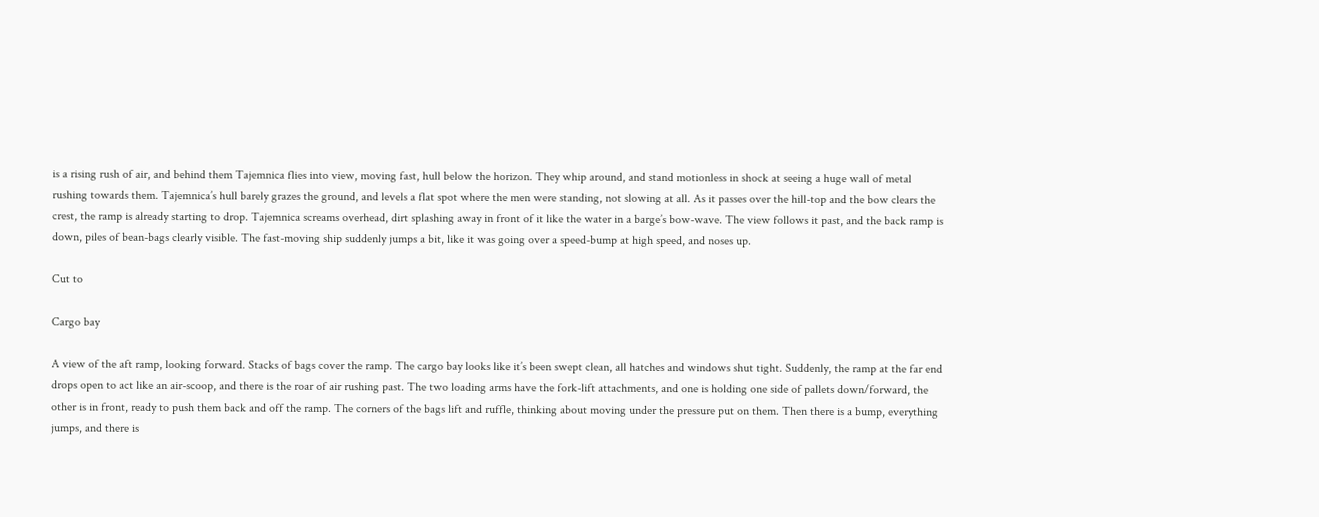is a rising rush of air, and behind them Tajemnica flies into view, moving fast, hull below the horizon. They whip around, and stand motionless in shock at seeing a huge wall of metal rushing towards them. Tajemnica’s hull barely grazes the ground, and levels a flat spot where the men were standing, not slowing at all. As it passes over the hill-top and the bow clears the crest, the ramp is already starting to drop. Tajemnica screams overhead, dirt splashing away in front of it like the water in a barge’s bow-wave. The view follows it past, and the back ramp is down, piles of bean-bags clearly visible. The fast-moving ship suddenly jumps a bit, like it was going over a speed-bump at high speed, and noses up.

Cut to

Cargo bay

A view of the aft ramp, looking forward. Stacks of bags cover the ramp. The cargo bay looks like it’s been swept clean, all hatches and windows shut tight. Suddenly, the ramp at the far end drops open to act like an air-scoop, and there is the roar of air rushing past. The two loading arms have the fork-lift attachments, and one is holding one side of pallets down/forward, the other is in front, ready to push them back and off the ramp. The corners of the bags lift and ruffle, thinking about moving under the pressure put on them. Then there is a bump, everything jumps, and there is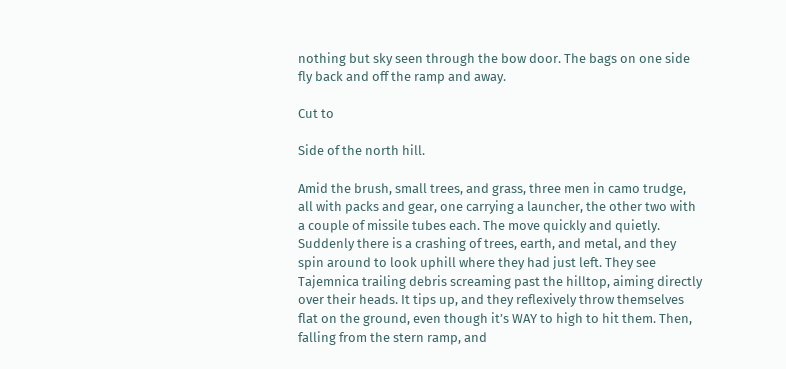nothing but sky seen through the bow door. The bags on one side fly back and off the ramp and away.

Cut to

Side of the north hill.

Amid the brush, small trees, and grass, three men in camo trudge, all with packs and gear, one carrying a launcher, the other two with a couple of missile tubes each. The move quickly and quietly. Suddenly there is a crashing of trees, earth, and metal, and they spin around to look uphill where they had just left. They see Tajemnica trailing debris screaming past the hilltop, aiming directly over their heads. It tips up, and they reflexively throw themselves flat on the ground, even though it’s WAY to high to hit them. Then, falling from the stern ramp, and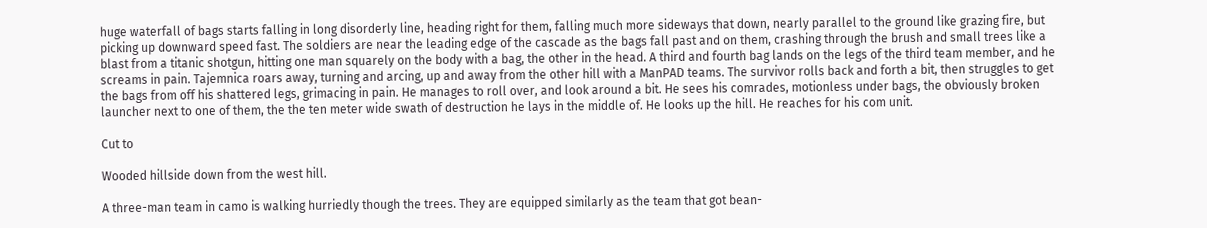huge waterfall of bags starts falling in long disorderly line, heading right for them, falling much more sideways that down, nearly parallel to the ground like grazing fire, but picking up downward speed fast. The soldiers are near the leading edge of the cascade as the bags fall past and on them, crashing through the brush and small trees like a blast from a titanic shotgun, hitting one man squarely on the body with a bag, the other in the head. A third and fourth bag lands on the legs of the third team member, and he screams in pain. Tajemnica roars away, turning and arcing, up and away from the other hill with a ManPAD teams. The survivor rolls back and forth a bit, then struggles to get the bags from off his shattered legs, grimacing in pain. He manages to roll over, and look around a bit. He sees his comrades, motionless under bags, the obviously broken launcher next to one of them, the the ten meter wide swath of destruction he lays in the middle of. He looks up the hill. He reaches for his com unit.

Cut to

Wooded hillside down from the west hill.

A three-man team in camo is walking hurriedly though the trees. They are equipped similarly as the team that got bean-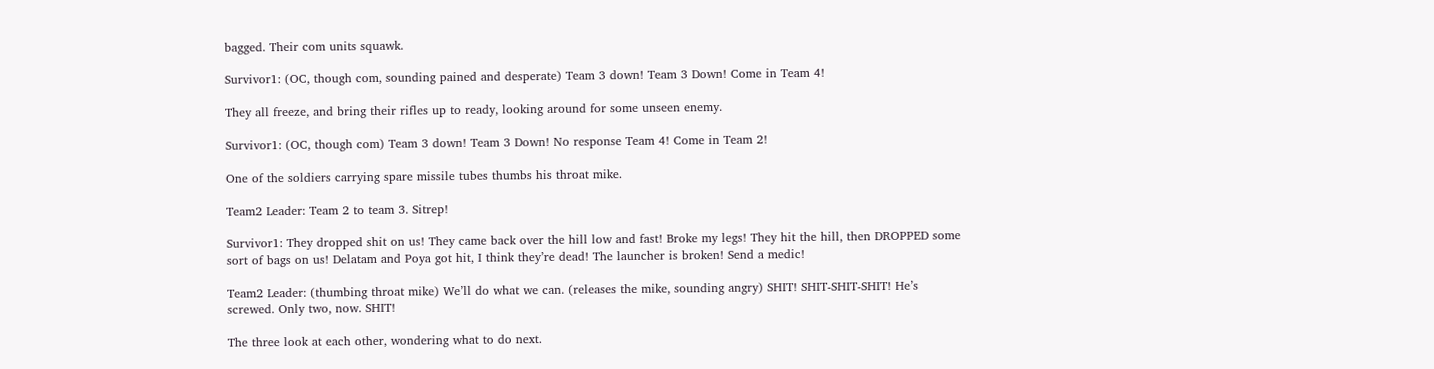bagged. Their com units squawk.

Survivor1: (OC, though com, sounding pained and desperate) Team 3 down! Team 3 Down! Come in Team 4!

They all freeze, and bring their rifles up to ready, looking around for some unseen enemy.

Survivor1: (OC, though com) Team 3 down! Team 3 Down! No response Team 4! Come in Team 2!

One of the soldiers carrying spare missile tubes thumbs his throat mike.

Team2 Leader: Team 2 to team 3. Sitrep!

Survivor1: They dropped shit on us! They came back over the hill low and fast! Broke my legs! They hit the hill, then DROPPED some sort of bags on us! Delatam and Poya got hit, I think they’re dead! The launcher is broken! Send a medic!

Team2 Leader: (thumbing throat mike) We’ll do what we can. (releases the mike, sounding angry) SHIT! SHIT-SHIT-SHIT! He’s screwed. Only two, now. SHIT!

The three look at each other, wondering what to do next.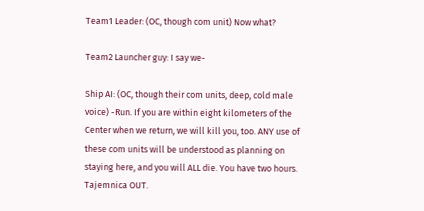Team1 Leader: (OC, though com unit) Now what?

Team2 Launcher guy: I say we-

Ship AI: (OC, though their com units, deep, cold male voice) -Run. If you are within eight kilometers of the Center when we return, we will kill you, too. ANY use of these com units will be understood as planning on staying here, and you will ALL die. You have two hours. Tajemnica OUT.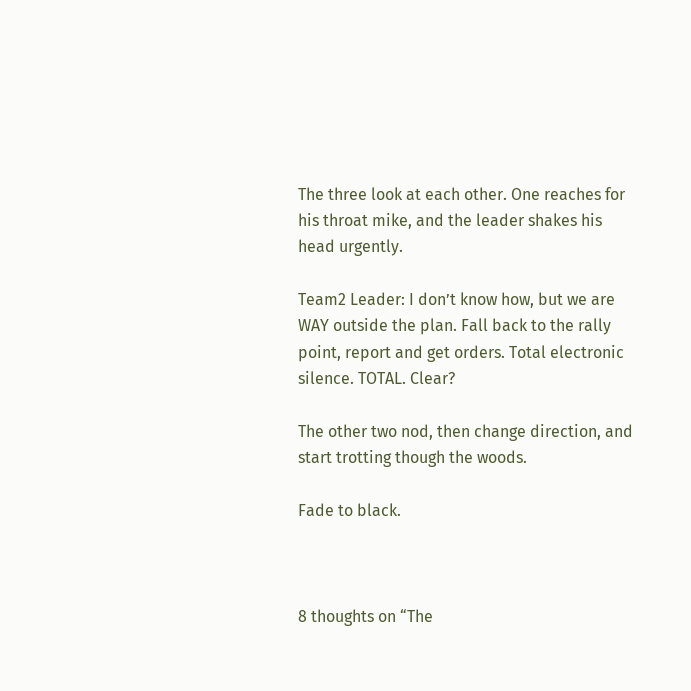The three look at each other. One reaches for his throat mike, and the leader shakes his head urgently.

Team2 Leader: I don’t know how, but we are WAY outside the plan. Fall back to the rally point, report and get orders. Total electronic silence. TOTAL. Clear?

The other two nod, then change direction, and start trotting though the woods.

Fade to black.



8 thoughts on “The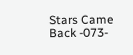Stars Came Back -073-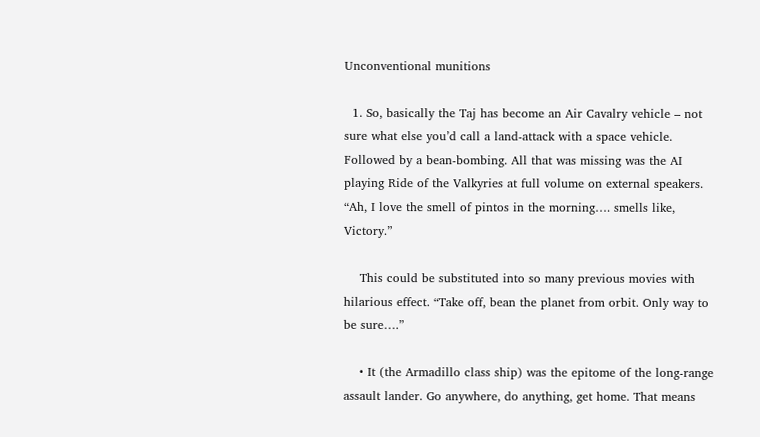Unconventional munitions

  1. So, basically the Taj has become an Air Cavalry vehicle – not sure what else you’d call a land-attack with a space vehicle. Followed by a bean-bombing. All that was missing was the AI playing Ride of the Valkyries at full volume on external speakers. “Ah, I love the smell of pintos in the morning…. smells like, Victory.”

    This could be substituted into so many previous movies with hilarious effect. “Take off, bean the planet from orbit. Only way to be sure….”

    • It (the Armadillo class ship) was the epitome of the long-range assault lander. Go anywhere, do anything, get home. That means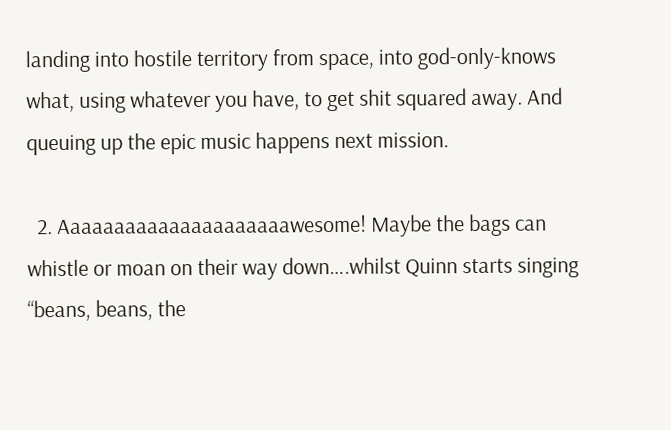landing into hostile territory from space, into god-only-knows what, using whatever you have, to get shit squared away. And queuing up the epic music happens next mission.

  2. Aaaaaaaaaaaaaaaaaaaaawesome! Maybe the bags can whistle or moan on their way down….whilst Quinn starts singing “beans, beans, the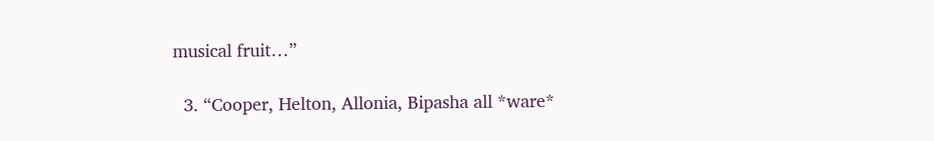musical fruit…”

  3. “Cooper, Helton, Allonia, Bipasha all *ware*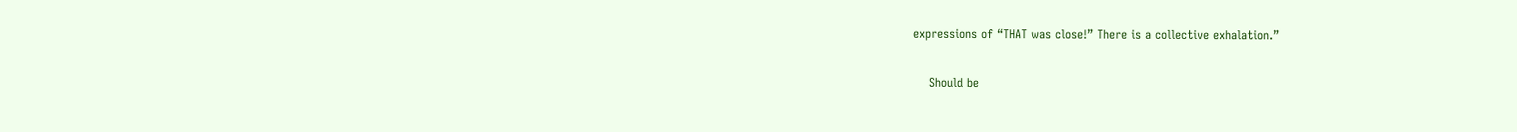expressions of “THAT was close!” There is a collective exhalation.”

    Should be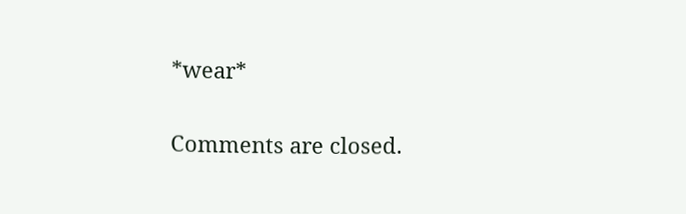*wear*

Comments are closed.